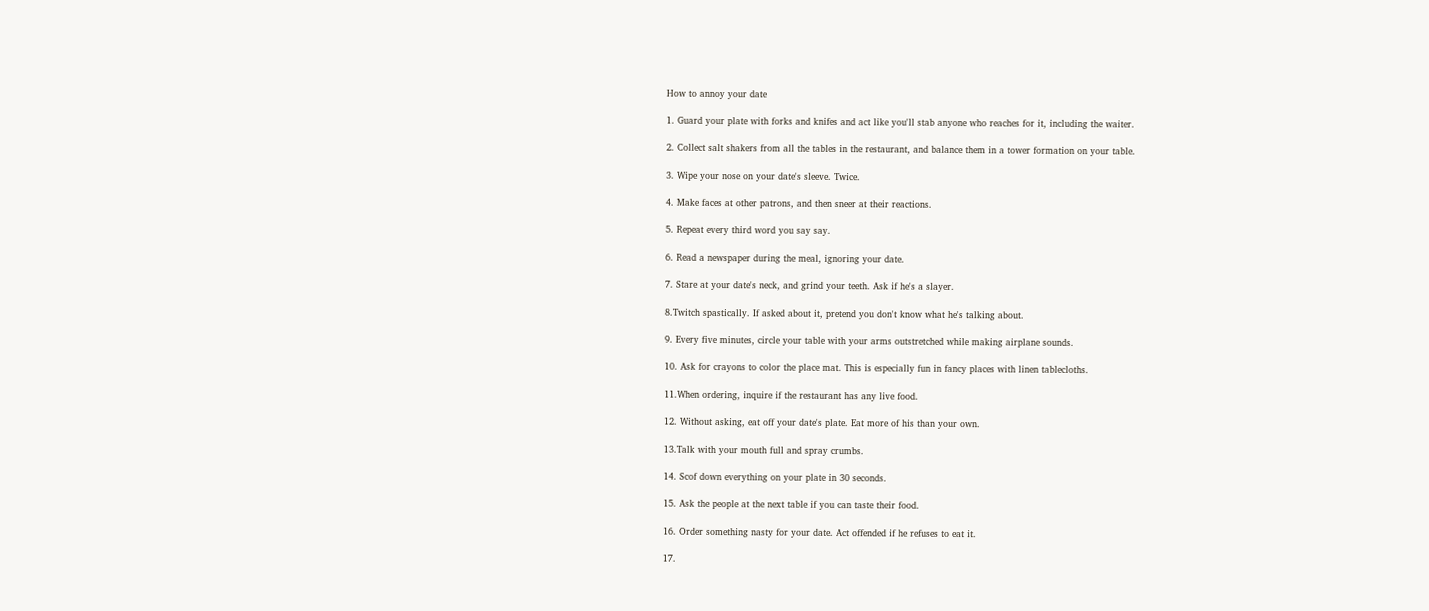How to annoy your date

1. Guard your plate with forks and knifes and act like you'll stab anyone who reaches for it, including the waiter.

2. Collect salt shakers from all the tables in the restaurant, and balance them in a tower formation on your table.

3. Wipe your nose on your date's sleeve. Twice.

4. Make faces at other patrons, and then sneer at their reactions.

5. Repeat every third word you say say.

6. Read a newspaper during the meal, ignoring your date.

7. Stare at your date's neck, and grind your teeth. Ask if he's a slayer.

8.Twitch spastically. If asked about it, pretend you don't know what he's talking about.

9. Every five minutes, circle your table with your arms outstretched while making airplane sounds.

10. Ask for crayons to color the place mat. This is especially fun in fancy places with linen tablecloths.

11.When ordering, inquire if the restaurant has any live food.

12. Without asking, eat off your date's plate. Eat more of his than your own.

13.Talk with your mouth full and spray crumbs.

14. Scof down everything on your plate in 30 seconds.

15. Ask the people at the next table if you can taste their food.

16. Order something nasty for your date. Act offended if he refuses to eat it.

17.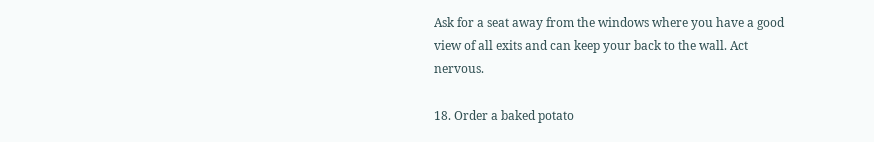Ask for a seat away from the windows where you have a good view of all exits and can keep your back to the wall. Act nervous.

18. Order a baked potato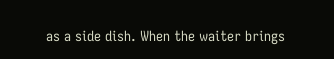as a side dish. When the waiter brings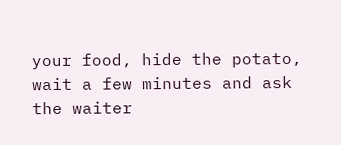your food, hide the potato, wait a few minutes and ask the waiter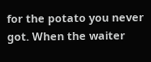for the potato you never got. When the waiter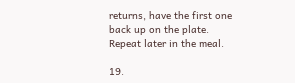returns, have the first one back up on the plate. Repeat later in the meal.

19.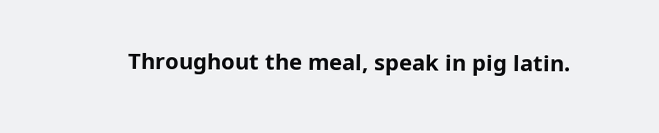Throughout the meal, speak in pig latin.